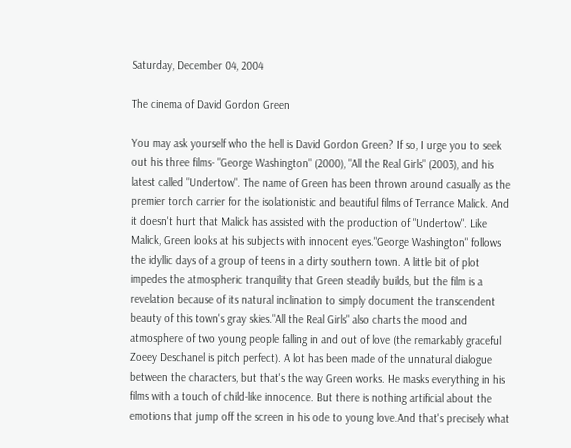Saturday, December 04, 2004

The cinema of David Gordon Green

You may ask yourself who the hell is David Gordon Green? If so, I urge you to seek out his three films- "George Washington" (2000), "All the Real Girls" (2003), and his latest called "Undertow". The name of Green has been thrown around casually as the premier torch carrier for the isolationistic and beautiful films of Terrance Malick. And it doesn't hurt that Malick has assisted with the production of "Undertow". Like Malick, Green looks at his subjects with innocent eyes."George Washington" follows the idyllic days of a group of teens in a dirty southern town. A little bit of plot impedes the atmospheric tranquility that Green steadily builds, but the film is a revelation because of its natural inclination to simply document the transcendent beauty of this town's gray skies."All the Real Girls" also charts the mood and atmosphere of two young people falling in and out of love (the remarkably graceful Zoeey Deschanel is pitch perfect). A lot has been made of the unnatural dialogue between the characters, but that's the way Green works. He masks everything in his films with a touch of child-like innocence. But there is nothing artificial about the emotions that jump off the screen in his ode to young love.And that's precisely what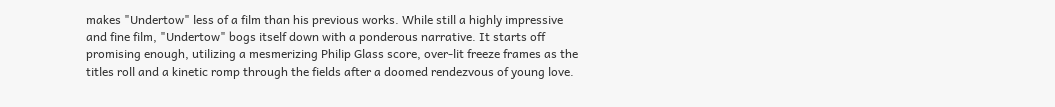makes "Undertow" less of a film than his previous works. While still a highly impressive and fine film, "Undertow" bogs itself down with a ponderous narrative. It starts off promising enough, utilizing a mesmerizing Philip Glass score, over-lit freeze frames as the titles roll and a kinetic romp through the fields after a doomed rendezvous of young love.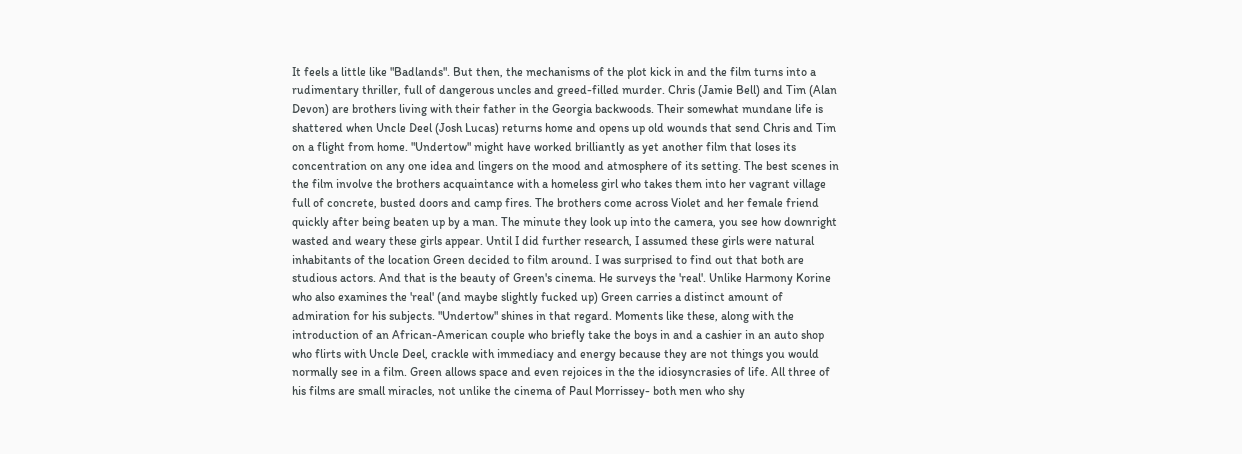It feels a little like "Badlands". But then, the mechanisms of the plot kick in and the film turns into a rudimentary thriller, full of dangerous uncles and greed-filled murder. Chris (Jamie Bell) and Tim (Alan Devon) are brothers living with their father in the Georgia backwoods. Their somewhat mundane life is shattered when Uncle Deel (Josh Lucas) returns home and opens up old wounds that send Chris and Tim on a flight from home. "Undertow" might have worked brilliantly as yet another film that loses its concentration on any one idea and lingers on the mood and atmosphere of its setting. The best scenes in the film involve the brothers acquaintance with a homeless girl who takes them into her vagrant village full of concrete, busted doors and camp fires. The brothers come across Violet and her female friend quickly after being beaten up by a man. The minute they look up into the camera, you see how downright wasted and weary these girls appear. Until I did further research, I assumed these girls were natural inhabitants of the location Green decided to film around. I was surprised to find out that both are studious actors. And that is the beauty of Green's cinema. He surveys the 'real'. Unlike Harmony Korine who also examines the 'real' (and maybe slightly fucked up) Green carries a distinct amount of admiration for his subjects. "Undertow" shines in that regard. Moments like these, along with the introduction of an African-American couple who briefly take the boys in and a cashier in an auto shop who flirts with Uncle Deel, crackle with immediacy and energy because they are not things you would normally see in a film. Green allows space and even rejoices in the the idiosyncrasies of life. All three of his films are small miracles, not unlike the cinema of Paul Morrissey- both men who shy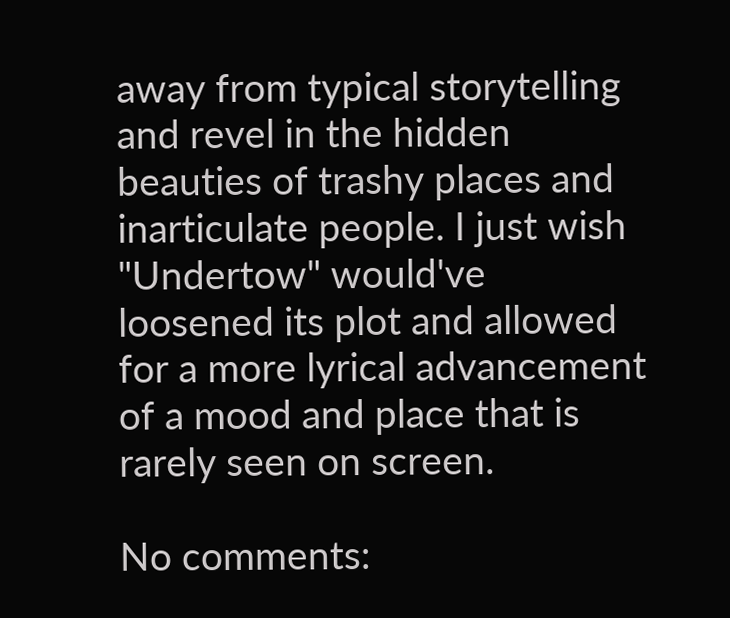away from typical storytelling and revel in the hidden beauties of trashy places and inarticulate people. I just wish "Undertow" would've loosened its plot and allowed for a more lyrical advancement of a mood and place that is rarely seen on screen.

No comments: